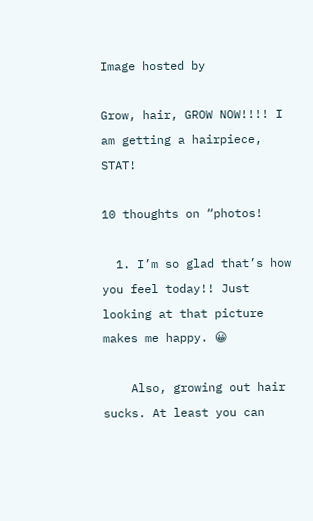Image hosted by

Grow, hair, GROW NOW!!!! I am getting a hairpiece, STAT!

10 thoughts on “photos!

  1. I’m so glad that’s how you feel today!! Just looking at that picture makes me happy. 😀

    Also, growing out hair sucks. At least you can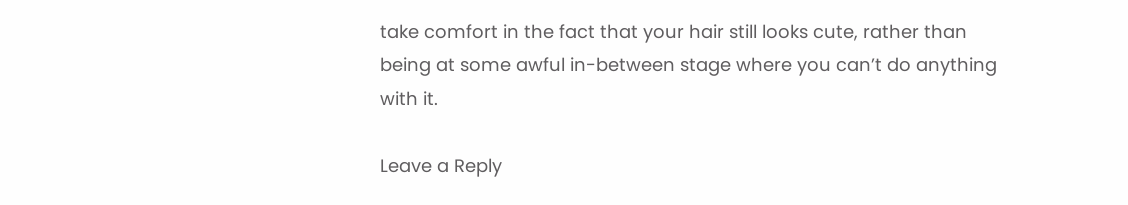take comfort in the fact that your hair still looks cute, rather than being at some awful in-between stage where you can’t do anything with it.

Leave a Reply